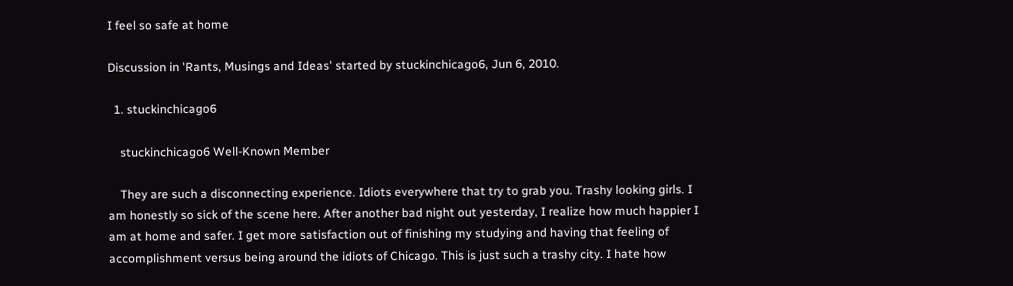I feel so safe at home

Discussion in 'Rants, Musings and Ideas' started by stuckinchicago6, Jun 6, 2010.

  1. stuckinchicago6

    stuckinchicago6 Well-Known Member

    They are such a disconnecting experience. Idiots everywhere that try to grab you. Trashy looking girls. I am honestly so sick of the scene here. After another bad night out yesterday, I realize how much happier I am at home and safer. I get more satisfaction out of finishing my studying and having that feeling of accomplishment versus being around the idiots of Chicago. This is just such a trashy city. I hate how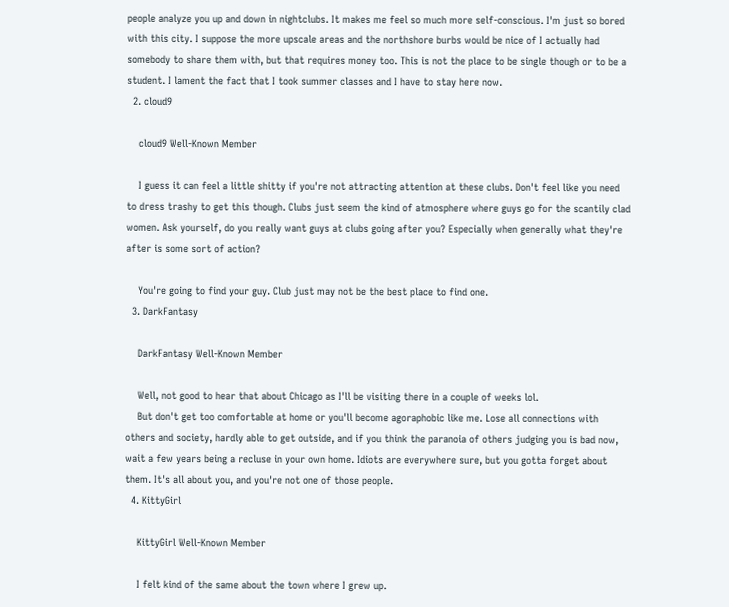people analyze you up and down in nightclubs. It makes me feel so much more self-conscious. I'm just so bored with this city. I suppose the more upscale areas and the northshore burbs would be nice of I actually had somebody to share them with, but that requires money too. This is not the place to be single though or to be a student. I lament the fact that I took summer classes and I have to stay here now.
  2. cloud9

    cloud9 Well-Known Member

    I guess it can feel a little shitty if you're not attracting attention at these clubs. Don't feel like you need to dress trashy to get this though. Clubs just seem the kind of atmosphere where guys go for the scantily clad women. Ask yourself, do you really want guys at clubs going after you? Especially when generally what they're after is some sort of action?

    You're going to find your guy. Club just may not be the best place to find one.
  3. DarkFantasy

    DarkFantasy Well-Known Member

    Well, not good to hear that about Chicago as I'll be visiting there in a couple of weeks lol.
    But don't get too comfortable at home or you'll become agoraphobic like me. Lose all connections with others and society, hardly able to get outside, and if you think the paranoia of others judging you is bad now, wait a few years being a recluse in your own home. Idiots are everywhere sure, but you gotta forget about them. It's all about you, and you're not one of those people.
  4. KittyGirl

    KittyGirl Well-Known Member

    I felt kind of the same about the town where I grew up.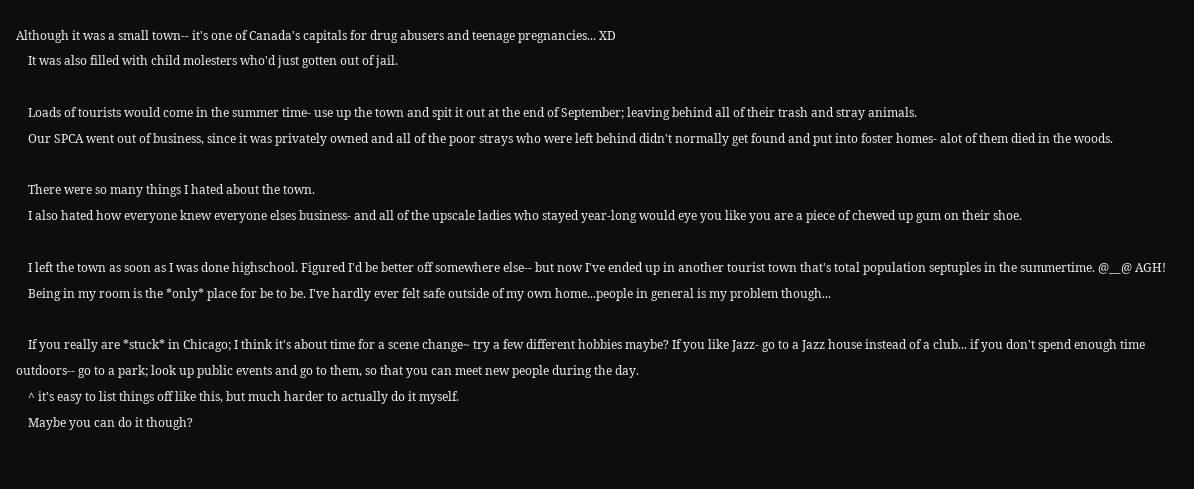Although it was a small town-- it's one of Canada's capitals for drug abusers and teenage pregnancies... XD
    It was also filled with child molesters who'd just gotten out of jail.

    Loads of tourists would come in the summer time- use up the town and spit it out at the end of September; leaving behind all of their trash and stray animals.
    Our SPCA went out of business, since it was privately owned and all of the poor strays who were left behind didn't normally get found and put into foster homes- alot of them died in the woods.

    There were so many things I hated about the town.
    I also hated how everyone knew everyone elses business- and all of the upscale ladies who stayed year-long would eye you like you are a piece of chewed up gum on their shoe.

    I left the town as soon as I was done highschool. Figured I'd be better off somewhere else-- but now I've ended up in another tourist town that's total population septuples in the summertime. @__@ AGH!
    Being in my room is the *only* place for be to be. I've hardly ever felt safe outside of my own home...people in general is my problem though...

    If you really are *stuck* in Chicago; I think it's about time for a scene change~ try a few different hobbies maybe? If you like Jazz- go to a Jazz house instead of a club... if you don't spend enough time outdoors-- go to a park; look up public events and go to them, so that you can meet new people during the day.
    ^ it's easy to list things off like this, but much harder to actually do it myself.
    Maybe you can do it though?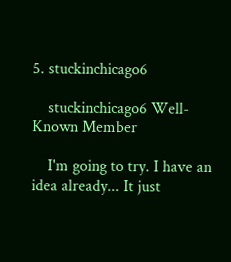5. stuckinchicago6

    stuckinchicago6 Well-Known Member

    I'm going to try. I have an idea already... It just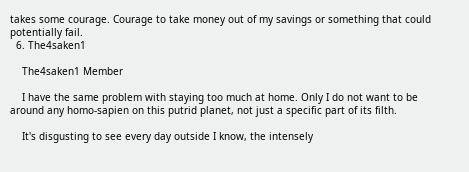takes some courage. Courage to take money out of my savings or something that could potentially fail.
  6. The4saken1

    The4saken1 Member

    I have the same problem with staying too much at home. Only I do not want to be around any homo-sapien on this putrid planet, not just a specific part of its filth.

    It's disgusting to see every day outside I know, the intensely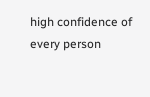high confidence of every person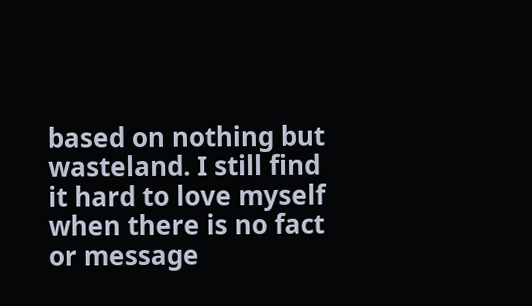based on nothing but wasteland. I still find it hard to love myself when there is no fact or message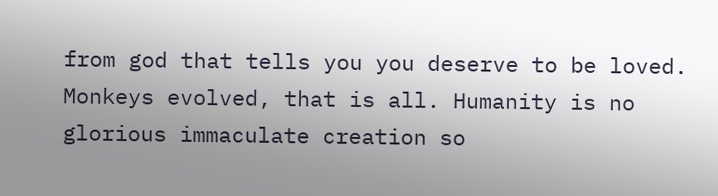from god that tells you you deserve to be loved. Monkeys evolved, that is all. Humanity is no glorious immaculate creation so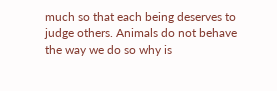much so that each being deserves to judge others. Animals do not behave the way we do so why is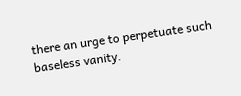there an urge to perpetuate such baseless vanity.